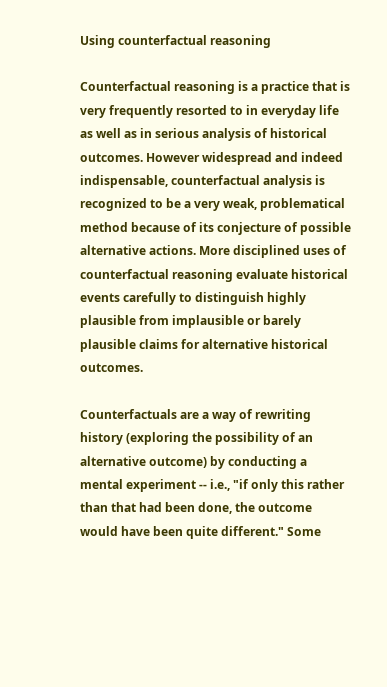Using counterfactual reasoning

Counterfactual reasoning is a practice that is very frequently resorted to in everyday life as well as in serious analysis of historical outcomes. However widespread and indeed indispensable, counterfactual analysis is recognized to be a very weak, problematical method because of its conjecture of possible alternative actions. More disciplined uses of counterfactual reasoning evaluate historical events carefully to distinguish highly plausible from implausible or barely plausible claims for alternative historical outcomes.

Counterfactuals are a way of rewriting history (exploring the possibility of an alternative outcome) by conducting a mental experiment -- i.e., "if only this rather than that had been done, the outcome would have been quite different." Some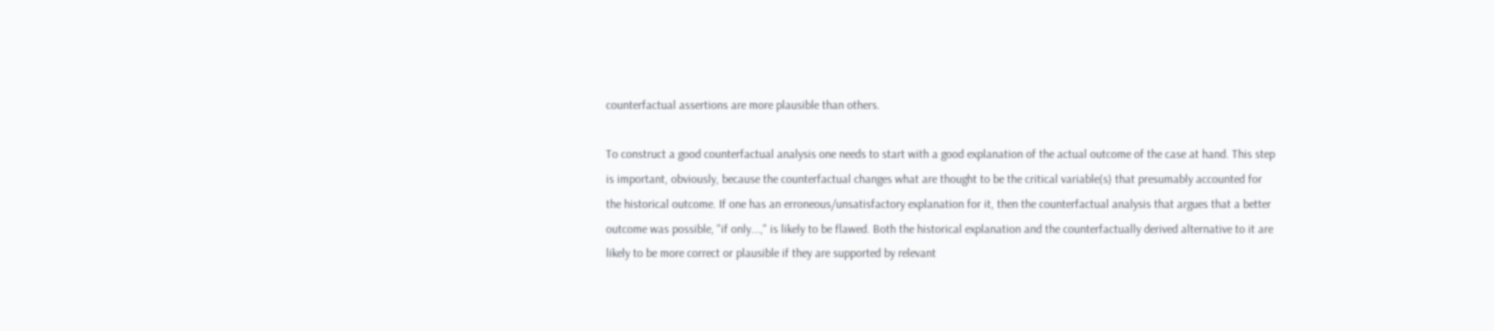counterfactual assertions are more plausible than others.

To construct a good counterfactual analysis one needs to start with a good explanation of the actual outcome of the case at hand. This step is important, obviously, because the counterfactual changes what are thought to be the critical variable(s) that presumably accounted for the historical outcome. If one has an erroneous/unsatisfactory explanation for it, then the counterfactual analysis that argues that a better outcome was possible, "if only...," is likely to be flawed. Both the historical explanation and the counterfactually derived alternative to it are likely to be more correct or plausible if they are supported by relevant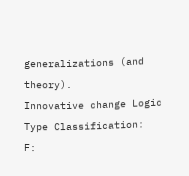generalizations (and theory).
Innovative change Logic
Type Classification:
F: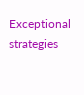Exceptional strategies